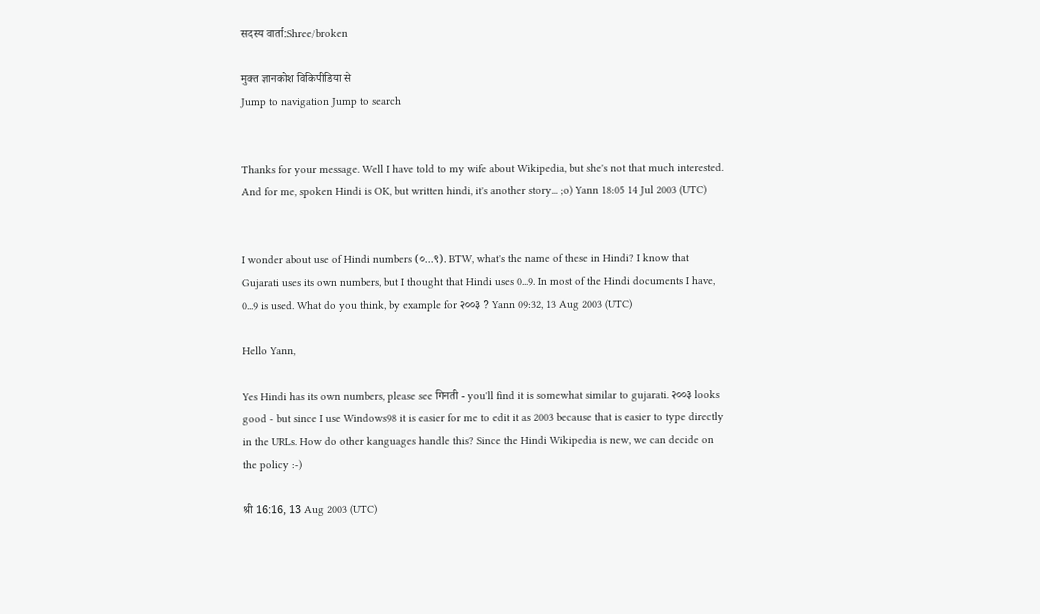सदस्य वार्ता:Shree/broken

मुक्त ज्ञानकोश विकिपीडिया से
Jump to navigation Jump to search


Thanks for your message. Well I have told to my wife about Wikipedia, but she's not that much interested. And for me, spoken Hindi is OK, but written hindi, it's another story... ;o) Yann 18:05 14 Jul 2003 (UTC)


I wonder about use of Hindi numbers (०...९). BTW, what's the name of these in Hindi? I know that Gujarati uses its own numbers, but I thought that Hindi uses 0...9. In most of the Hindi documents I have, 0...9 is used. What do you think, by example for २००३ ? Yann 09:32, 13 Aug 2003 (UTC)

Hello Yann,

Yes Hindi has its own numbers, please see गिनती - you'll find it is somewhat similar to gujarati. २००३ looks good - but since I use Windows98 it is easier for me to edit it as 2003 because that is easier to type directly in the URLs. How do other kanguages handle this? Since the Hindi Wikipedia is new, we can decide on the policy :-)

श्री 16:16, 13 Aug 2003 (UTC)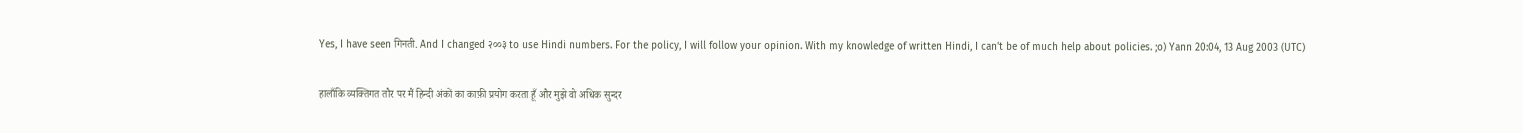Yes, I have seen गिनती. And I changed २००३ to use Hindi numbers. For the policy, I will follow your opinion. With my knowledge of written Hindi, I can't be of much help about policies. ;o) Yann 20:04, 13 Aug 2003 (UTC)

हालाँकि व्यक्तिगत तौर पर मैं हिन्दी अंकों का काफ़ी प्रयोग करता हूँ और मुझे वो अधिक सुन्दर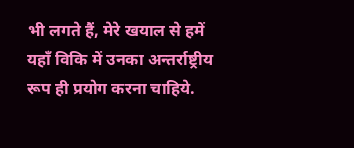भी लगते हैं, मेरे खयाल से हमें यहाँ विकि में उनका अन्तर्राष्ट्रीय रूप ही प्रयोग करना चाहिये.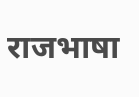राजभाषा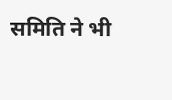समिति ने भी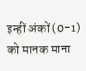इन्हीं अंकों (0-1) को मानक माना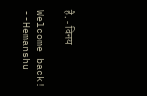है. - विनय

Welcome back! --Hemanshu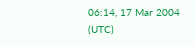06:14, 17 Mar 2004 (UTC)